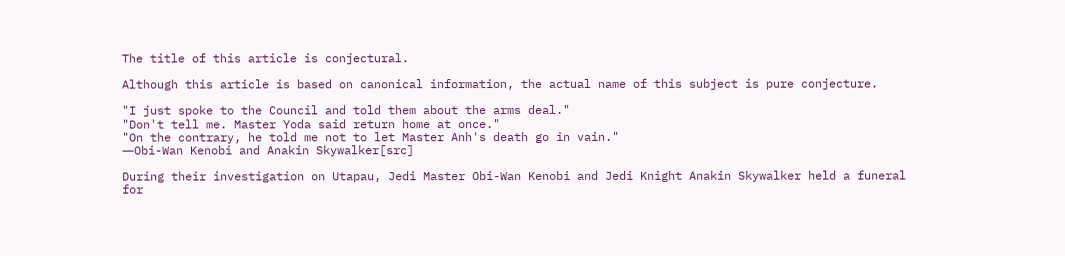The title of this article is conjectural.

Although this article is based on canonical information, the actual name of this subject is pure conjecture.

"I just spoke to the Council and told them about the arms deal."
"Don't tell me. Master Yoda said return home at once."
"On the contrary, he told me not to let Master Anh's death go in vain."
―Obi-Wan Kenobi and Anakin Skywalker[src]

During their investigation on Utapau, Jedi Master Obi-Wan Kenobi and Jedi Knight Anakin Skywalker held a funeral for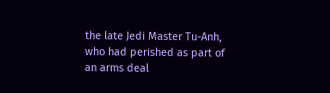the late Jedi Master Tu-Anh, who had perished as part of an arms deal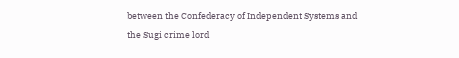between the Confederacy of Independent Systems and the Sugi crime lord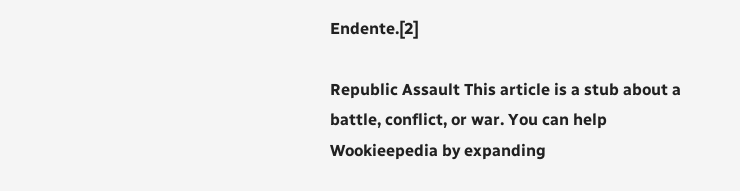Endente.[2]

Republic Assault This article is a stub about a battle, conflict, or war. You can help Wookieepedia by expanding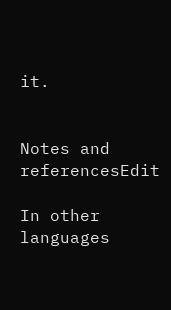it.


Notes and referencesEdit

In other languages